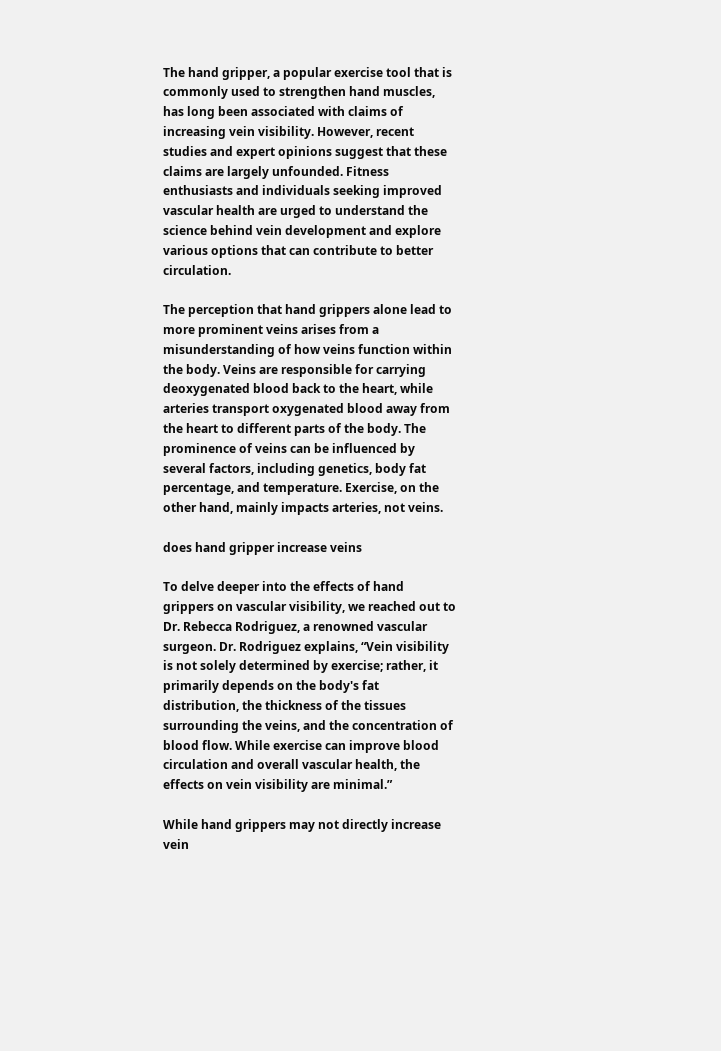The hand gripper, a popular exercise tool that is commonly used to strengthen hand muscles, has long been associated with claims of increasing vein visibility. However, recent studies and expert opinions suggest that these claims are largely unfounded. Fitness enthusiasts and individuals seeking improved vascular health are urged to understand the science behind vein development and explore various options that can contribute to better circulation.

The perception that hand grippers alone lead to more prominent veins arises from a misunderstanding of how veins function within the body. Veins are responsible for carrying deoxygenated blood back to the heart, while arteries transport oxygenated blood away from the heart to different parts of the body. The prominence of veins can be influenced by several factors, including genetics, body fat percentage, and temperature. Exercise, on the other hand, mainly impacts arteries, not veins.

does hand gripper increase veins

To delve deeper into the effects of hand grippers on vascular visibility, we reached out to Dr. Rebecca Rodriguez, a renowned vascular surgeon. Dr. Rodriguez explains, “Vein visibility is not solely determined by exercise; rather, it primarily depends on the body's fat distribution, the thickness of the tissues surrounding the veins, and the concentration of blood flow. While exercise can improve blood circulation and overall vascular health, the effects on vein visibility are minimal.”

While hand grippers may not directly increase vein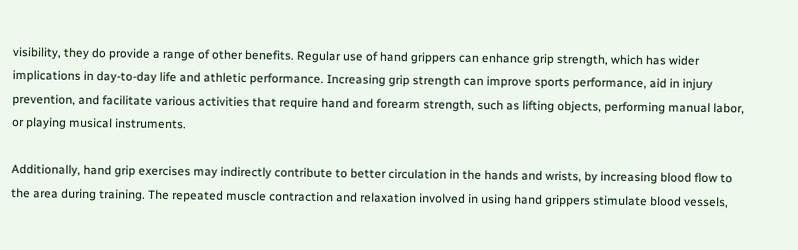visibility, they do provide a range of other benefits. Regular use of hand grippers can enhance grip strength, which has wider implications in day-to-day life and athletic performance. Increasing grip strength can improve sports performance, aid in injury prevention, and facilitate various activities that require hand and forearm strength, such as lifting objects, performing manual labor, or playing musical instruments.

Additionally, hand grip exercises may indirectly contribute to better circulation in the hands and wrists, by increasing blood flow to the area during training. The repeated muscle contraction and relaxation involved in using hand grippers stimulate blood vessels,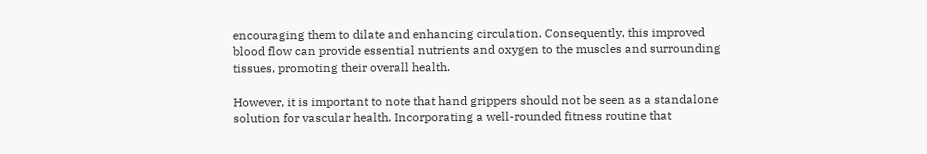encouraging them to dilate and enhancing circulation. Consequently, this improved blood flow can provide essential nutrients and oxygen to the muscles and surrounding tissues, promoting their overall health.

However, it is important to note that hand grippers should not be seen as a standalone solution for vascular health. Incorporating a well-rounded fitness routine that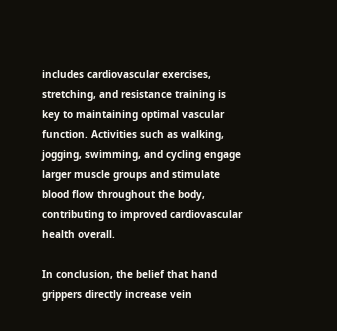includes cardiovascular exercises, stretching, and resistance training is key to maintaining optimal vascular function. Activities such as walking, jogging, swimming, and cycling engage larger muscle groups and stimulate blood flow throughout the body, contributing to improved cardiovascular health overall.

In conclusion, the belief that hand grippers directly increase vein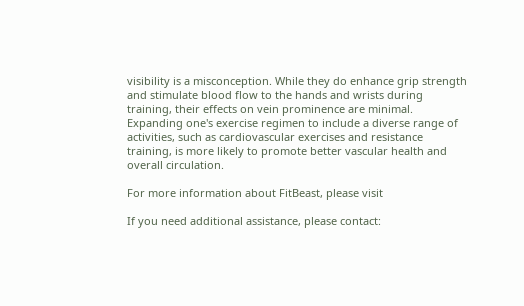visibility is a misconception. While they do enhance grip strength and stimulate blood flow to the hands and wrists during training, their effects on vein prominence are minimal. Expanding one's exercise regimen to include a diverse range of activities, such as cardiovascular exercises and resistance training, is more likely to promote better vascular health and overall circulation.

For more information about FitBeast, please visit

If you need additional assistance, please contact: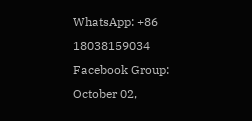WhatsApp: +86 18038159034
Facebook Group:
October 02,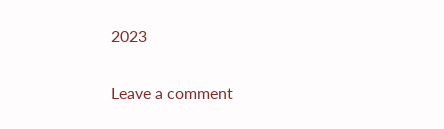2023

Leave a comment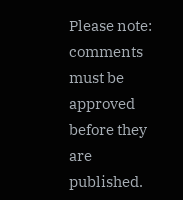Please note: comments must be approved before they are published.